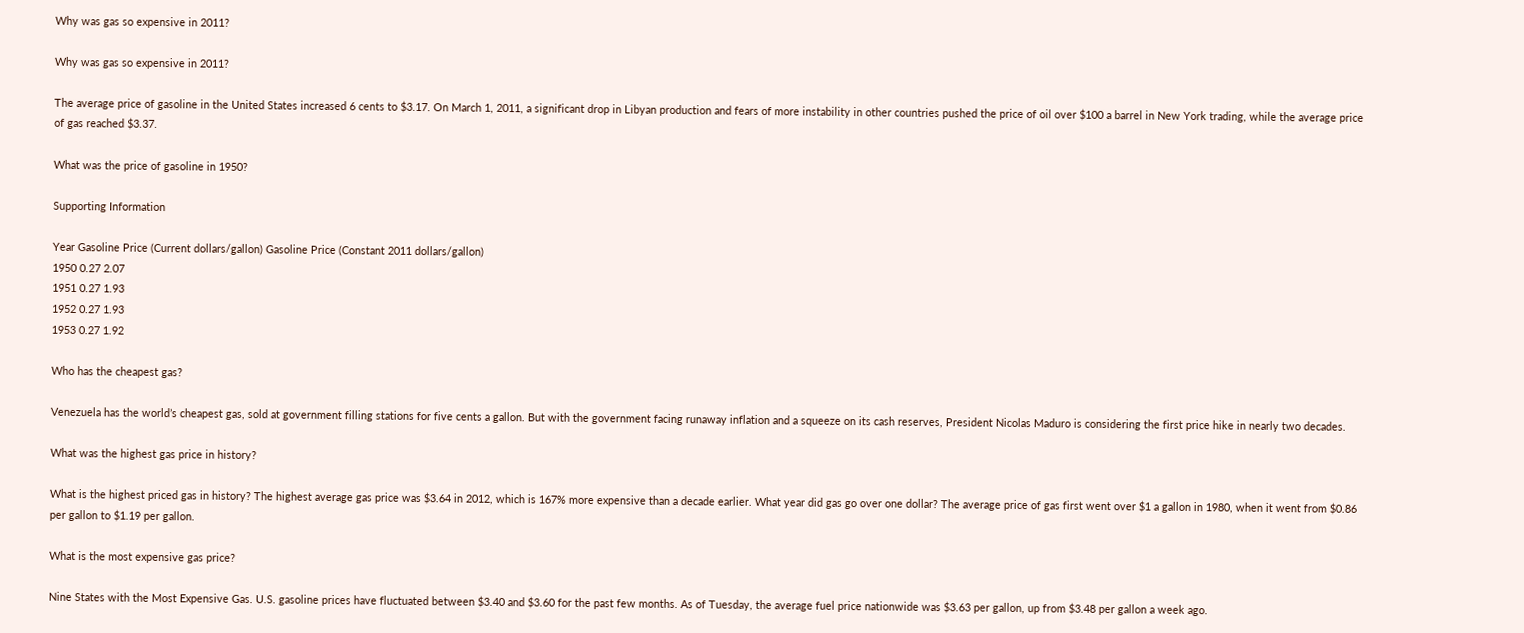Why was gas so expensive in 2011?

Why was gas so expensive in 2011?

The average price of gasoline in the United States increased 6 cents to $3.17. On March 1, 2011, a significant drop in Libyan production and fears of more instability in other countries pushed the price of oil over $100 a barrel in New York trading, while the average price of gas reached $3.37.

What was the price of gasoline in 1950?

Supporting Information

Year Gasoline Price (Current dollars/gallon) Gasoline Price (Constant 2011 dollars/gallon)
1950 0.27 2.07
1951 0.27 1.93
1952 0.27 1.93
1953 0.27 1.92

Who has the cheapest gas?

Venezuela has the world’s cheapest gas, sold at government filling stations for five cents a gallon. But with the government facing runaway inflation and a squeeze on its cash reserves, President Nicolas Maduro is considering the first price hike in nearly two decades.

What was the highest gas price in history?

What is the highest priced gas in history? The highest average gas price was $3.64 in 2012, which is 167% more expensive than a decade earlier. What year did gas go over one dollar? The average price of gas first went over $1 a gallon in 1980, when it went from $0.86 per gallon to $1.19 per gallon.

What is the most expensive gas price?

Nine States with the Most Expensive Gas. U.S. gasoline prices have fluctuated between $3.40 and $3.60 for the past few months. As of Tuesday, the average fuel price nationwide was $3.63 per gallon, up from $3.48 per gallon a week ago.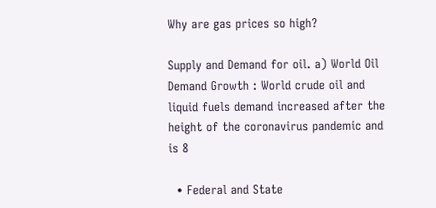Why are gas prices so high?

Supply and Demand for oil. a) World Oil Demand Growth : World crude oil and liquid fuels demand increased after the height of the coronavirus pandemic and is 8

  • Federal and State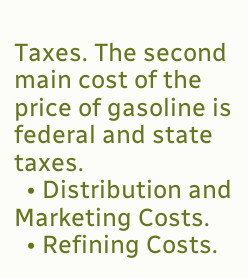Taxes. The second main cost of the price of gasoline is federal and state taxes.
  • Distribution and Marketing Costs.
  • Refining Costs.